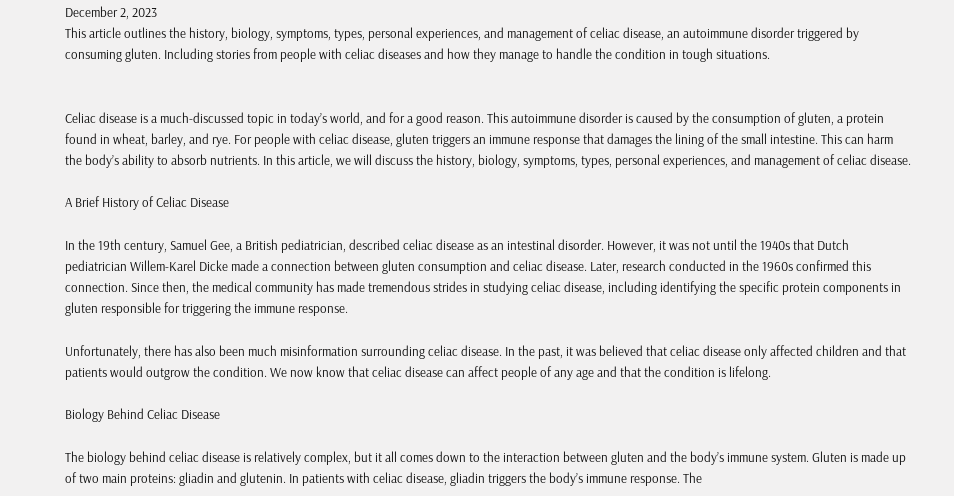December 2, 2023
This article outlines the history, biology, symptoms, types, personal experiences, and management of celiac disease, an autoimmune disorder triggered by consuming gluten. Including stories from people with celiac diseases and how they manage to handle the condition in tough situations.


Celiac disease is a much-discussed topic in today’s world, and for a good reason. This autoimmune disorder is caused by the consumption of gluten, a protein found in wheat, barley, and rye. For people with celiac disease, gluten triggers an immune response that damages the lining of the small intestine. This can harm the body’s ability to absorb nutrients. In this article, we will discuss the history, biology, symptoms, types, personal experiences, and management of celiac disease.

A Brief History of Celiac Disease

In the 19th century, Samuel Gee, a British pediatrician, described celiac disease as an intestinal disorder. However, it was not until the 1940s that Dutch pediatrician Willem-Karel Dicke made a connection between gluten consumption and celiac disease. Later, research conducted in the 1960s confirmed this connection. Since then, the medical community has made tremendous strides in studying celiac disease, including identifying the specific protein components in gluten responsible for triggering the immune response.

Unfortunately, there has also been much misinformation surrounding celiac disease. In the past, it was believed that celiac disease only affected children and that patients would outgrow the condition. We now know that celiac disease can affect people of any age and that the condition is lifelong.

Biology Behind Celiac Disease

The biology behind celiac disease is relatively complex, but it all comes down to the interaction between gluten and the body’s immune system. Gluten is made up of two main proteins: gliadin and glutenin. In patients with celiac disease, gliadin triggers the body’s immune response. The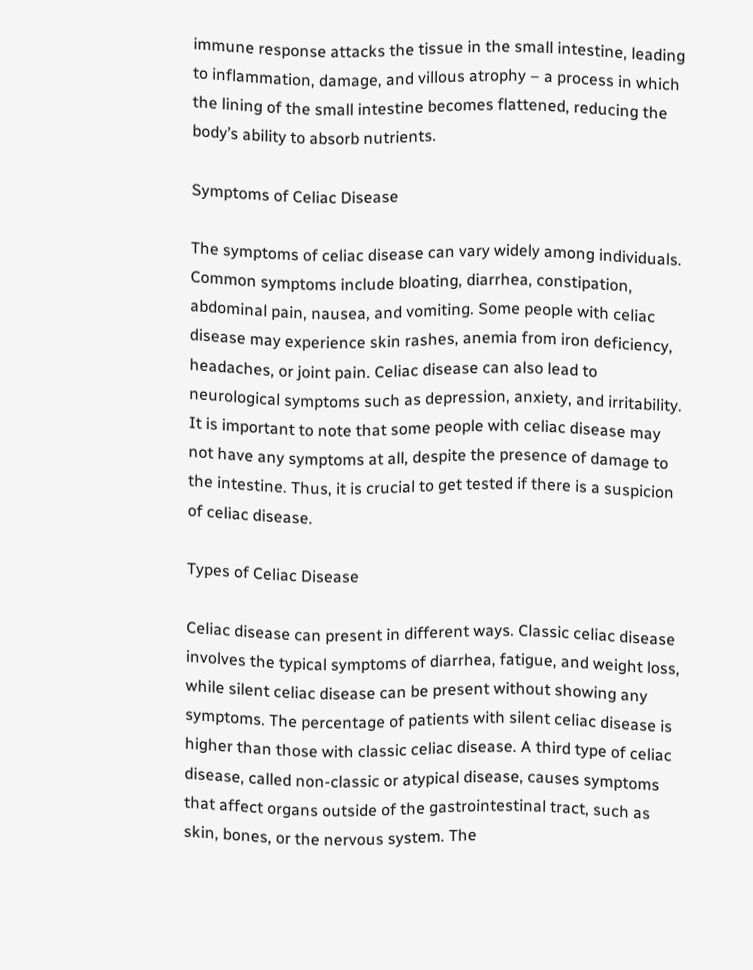immune response attacks the tissue in the small intestine, leading to inflammation, damage, and villous atrophy – a process in which the lining of the small intestine becomes flattened, reducing the body’s ability to absorb nutrients.

Symptoms of Celiac Disease

The symptoms of celiac disease can vary widely among individuals. Common symptoms include bloating, diarrhea, constipation, abdominal pain, nausea, and vomiting. Some people with celiac disease may experience skin rashes, anemia from iron deficiency, headaches, or joint pain. Celiac disease can also lead to neurological symptoms such as depression, anxiety, and irritability. It is important to note that some people with celiac disease may not have any symptoms at all, despite the presence of damage to the intestine. Thus, it is crucial to get tested if there is a suspicion of celiac disease.

Types of Celiac Disease

Celiac disease can present in different ways. Classic celiac disease involves the typical symptoms of diarrhea, fatigue, and weight loss, while silent celiac disease can be present without showing any symptoms. The percentage of patients with silent celiac disease is higher than those with classic celiac disease. A third type of celiac disease, called non-classic or atypical disease, causes symptoms that affect organs outside of the gastrointestinal tract, such as skin, bones, or the nervous system. The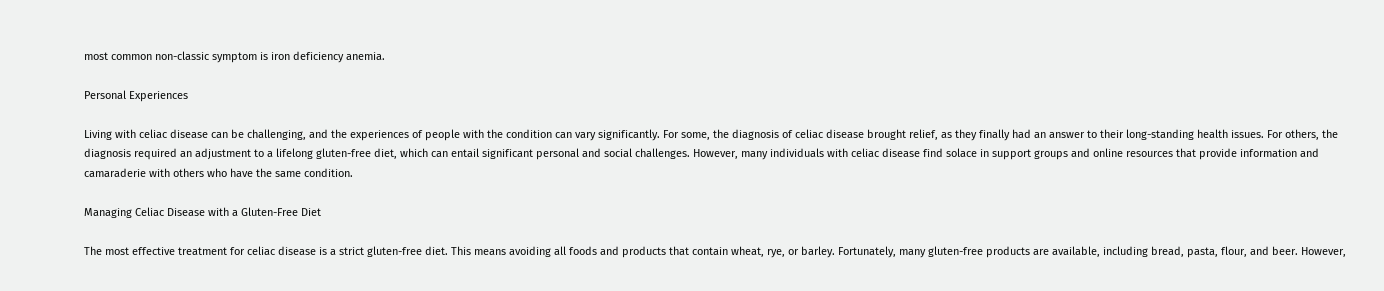most common non-classic symptom is iron deficiency anemia.

Personal Experiences

Living with celiac disease can be challenging, and the experiences of people with the condition can vary significantly. For some, the diagnosis of celiac disease brought relief, as they finally had an answer to their long-standing health issues. For others, the diagnosis required an adjustment to a lifelong gluten-free diet, which can entail significant personal and social challenges. However, many individuals with celiac disease find solace in support groups and online resources that provide information and camaraderie with others who have the same condition.

Managing Celiac Disease with a Gluten-Free Diet

The most effective treatment for celiac disease is a strict gluten-free diet. This means avoiding all foods and products that contain wheat, rye, or barley. Fortunately, many gluten-free products are available, including bread, pasta, flour, and beer. However,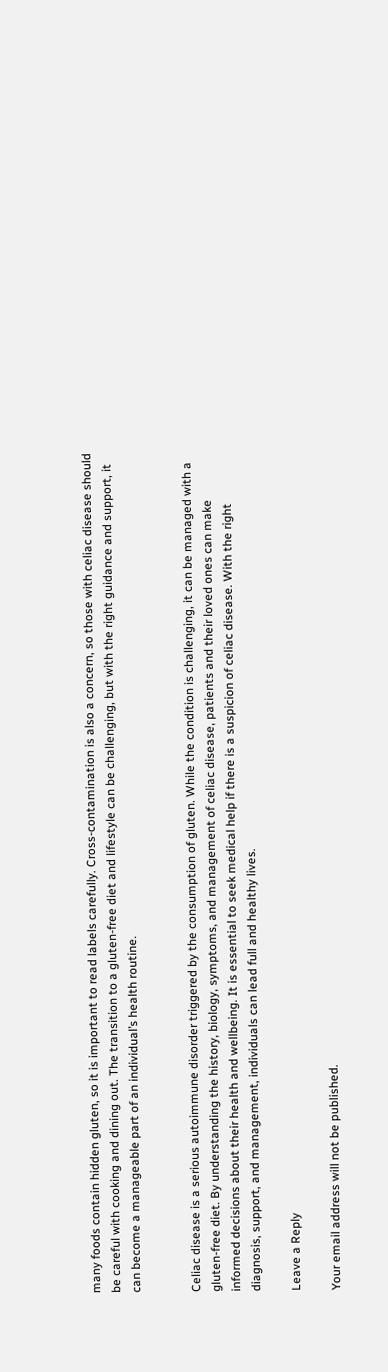many foods contain hidden gluten, so it is important to read labels carefully. Cross-contamination is also a concern, so those with celiac disease should be careful with cooking and dining out. The transition to a gluten-free diet and lifestyle can be challenging, but with the right guidance and support, it can become a manageable part of an individual’s health routine.


Celiac disease is a serious autoimmune disorder triggered by the consumption of gluten. While the condition is challenging, it can be managed with a gluten-free diet. By understanding the history, biology, symptoms, and management of celiac disease, patients and their loved ones can make informed decisions about their health and wellbeing. It is essential to seek medical help if there is a suspicion of celiac disease. With the right diagnosis, support, and management, individuals can lead full and healthy lives.

Leave a Reply

Your email address will not be published.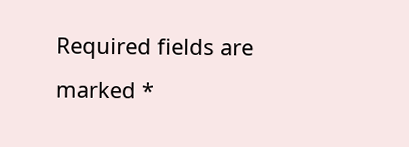Required fields are marked *